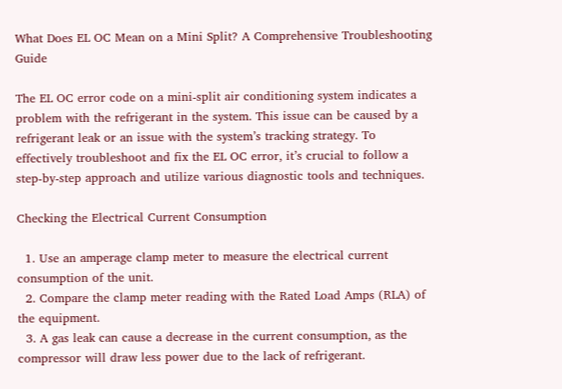What Does EL OC Mean on a Mini Split? A Comprehensive Troubleshooting Guide

The EL OC error code on a mini-split air conditioning system indicates a problem with the refrigerant in the system. This issue can be caused by a refrigerant leak or an issue with the system’s tracking strategy. To effectively troubleshoot and fix the EL OC error, it’s crucial to follow a step-by-step approach and utilize various diagnostic tools and techniques.

Checking the Electrical Current Consumption

  1. Use an amperage clamp meter to measure the electrical current consumption of the unit.
  2. Compare the clamp meter reading with the Rated Load Amps (RLA) of the equipment.
  3. A gas leak can cause a decrease in the current consumption, as the compressor will draw less power due to the lack of refrigerant.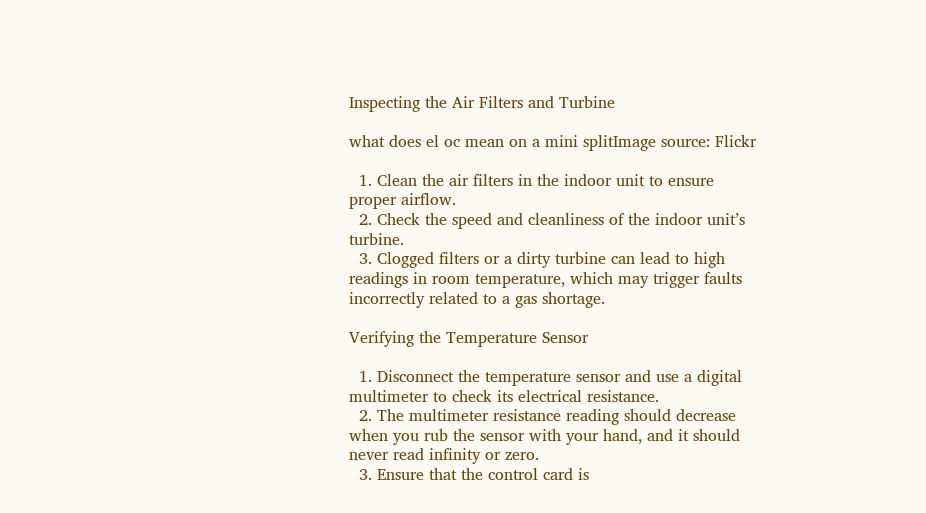Inspecting the Air Filters and Turbine

what does el oc mean on a mini splitImage source: Flickr

  1. Clean the air filters in the indoor unit to ensure proper airflow.
  2. Check the speed and cleanliness of the indoor unit’s turbine.
  3. Clogged filters or a dirty turbine can lead to high readings in room temperature, which may trigger faults incorrectly related to a gas shortage.

Verifying the Temperature Sensor

  1. Disconnect the temperature sensor and use a digital multimeter to check its electrical resistance.
  2. The multimeter resistance reading should decrease when you rub the sensor with your hand, and it should never read infinity or zero.
  3. Ensure that the control card is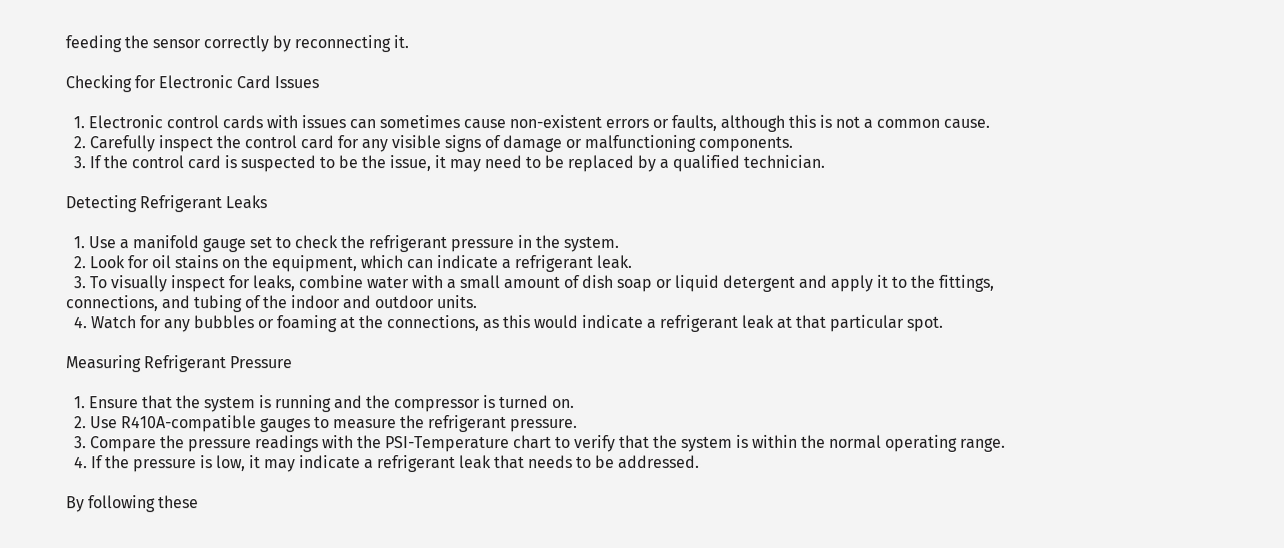feeding the sensor correctly by reconnecting it.

Checking for Electronic Card Issues

  1. Electronic control cards with issues can sometimes cause non-existent errors or faults, although this is not a common cause.
  2. Carefully inspect the control card for any visible signs of damage or malfunctioning components.
  3. If the control card is suspected to be the issue, it may need to be replaced by a qualified technician.

Detecting Refrigerant Leaks

  1. Use a manifold gauge set to check the refrigerant pressure in the system.
  2. Look for oil stains on the equipment, which can indicate a refrigerant leak.
  3. To visually inspect for leaks, combine water with a small amount of dish soap or liquid detergent and apply it to the fittings, connections, and tubing of the indoor and outdoor units.
  4. Watch for any bubbles or foaming at the connections, as this would indicate a refrigerant leak at that particular spot.

Measuring Refrigerant Pressure

  1. Ensure that the system is running and the compressor is turned on.
  2. Use R410A-compatible gauges to measure the refrigerant pressure.
  3. Compare the pressure readings with the PSI-Temperature chart to verify that the system is within the normal operating range.
  4. If the pressure is low, it may indicate a refrigerant leak that needs to be addressed.

By following these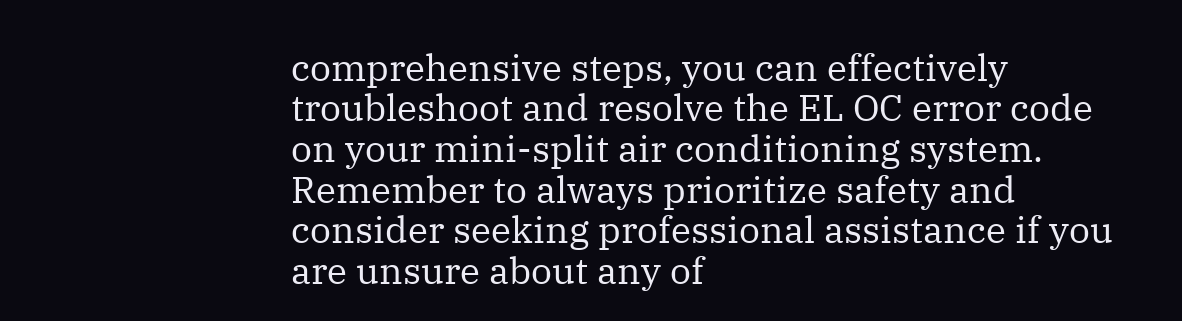comprehensive steps, you can effectively troubleshoot and resolve the EL OC error code on your mini-split air conditioning system. Remember to always prioritize safety and consider seeking professional assistance if you are unsure about any of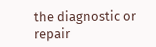the diagnostic or repair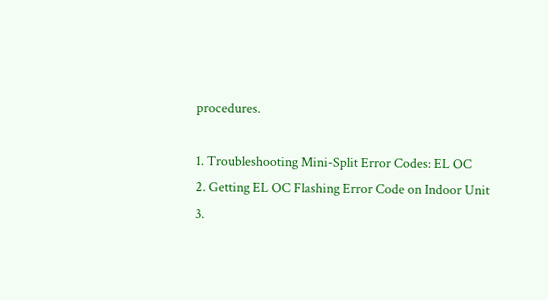procedures.

1. Troubleshooting Mini-Split Error Codes: EL OC
2. Getting EL OC Flashing Error Code on Indoor Unit
3.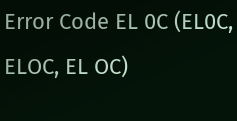Error Code EL 0C (EL0C, ELOC, EL OC)